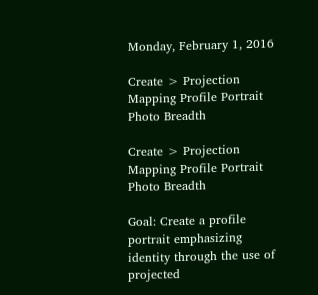Monday, February 1, 2016

Create > Projection Mapping Profile Portrait Photo Breadth

Create > Projection Mapping Profile Portrait Photo Breadth

Goal: Create a profile portrait emphasizing identity through the use of projected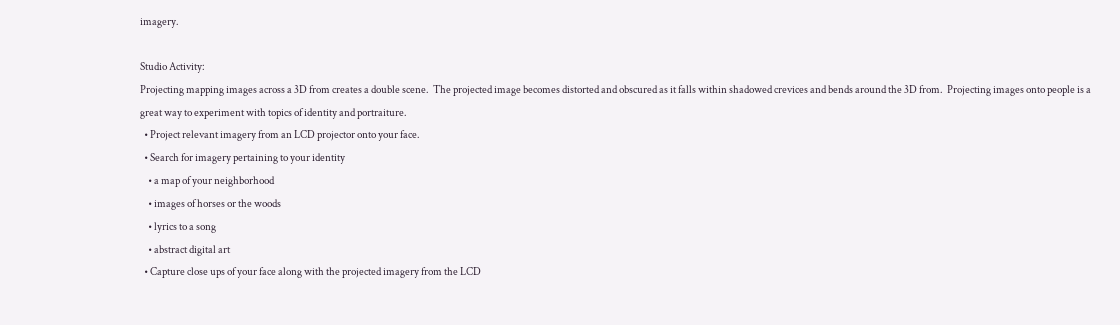imagery.

Studio Activity:
Projecting mapping images across a 3D from creates a double scene.  The projected image becomes distorted and obscured as it falls within shadowed crevices and bends around the 3D from.  Projecting images onto people is a great way to experiment with topics of identity and portraiture.
  • Project relevant imagery from an LCD projector onto your face.
  • Search for imagery pertaining to your identity
    • a map of your neighborhood
    • images of horses or the woods
    • lyrics to a song
    • abstract digital art
  • Capture close ups of your face along with the projected imagery from the LCD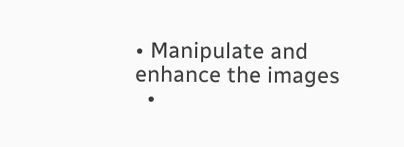• Manipulate and enhance the images
  •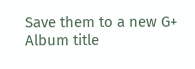Save them to a new G+ Album title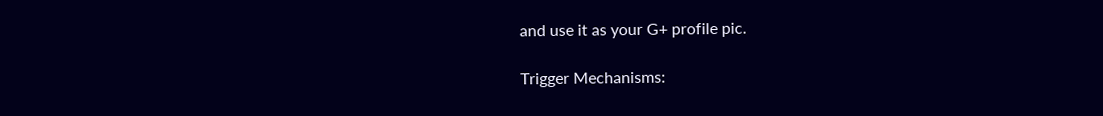and use it as your G+ profile pic.

Trigger Mechanisms: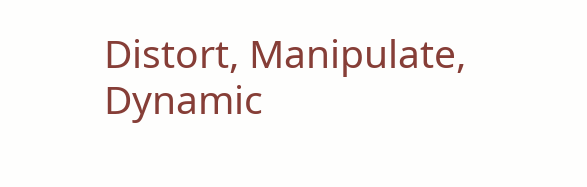Distort, Manipulate, Dynamic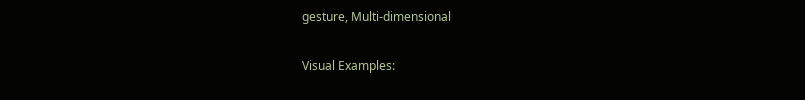gesture, Multi-dimensional

Visual Examples: